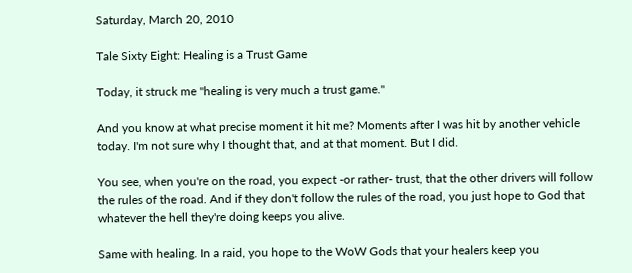Saturday, March 20, 2010

Tale Sixty Eight: Healing is a Trust Game

Today, it struck me "healing is very much a trust game."

And you know at what precise moment it hit me? Moments after I was hit by another vehicle today. I'm not sure why I thought that, and at that moment. But I did.

You see, when you're on the road, you expect -or rather- trust, that the other drivers will follow the rules of the road. And if they don't follow the rules of the road, you just hope to God that whatever the hell they're doing keeps you alive.

Same with healing. In a raid, you hope to the WoW Gods that your healers keep you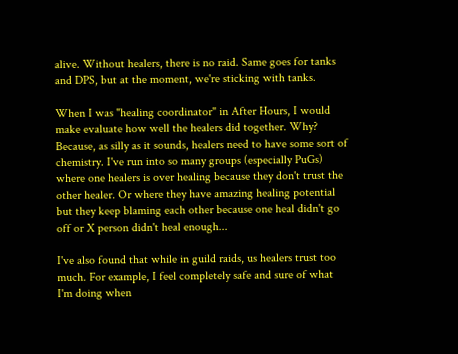alive. Without healers, there is no raid. Same goes for tanks and DPS, but at the moment, we're sticking with tanks.

When I was "healing coordinator" in After Hours, I would make evaluate how well the healers did together. Why? Because, as silly as it sounds, healers need to have some sort of chemistry. I've run into so many groups (especially PuGs) where one healers is over healing because they don't trust the other healer. Or where they have amazing healing potential but they keep blaming each other because one heal didn't go off or X person didn't heal enough...

I've also found that while in guild raids, us healers trust too much. For example, I feel completely safe and sure of what I'm doing when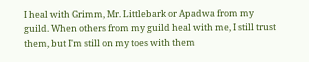I heal with Grimm, Mr. Littlebark or Apadwa from my guild. When others from my guild heal with me, I still trust them, but I'm still on my toes with them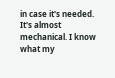in case it's needed. It's almost mechanical. I know what my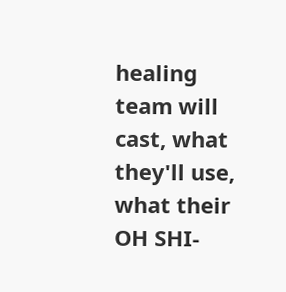healing team will cast, what they'll use, what their OH SHI-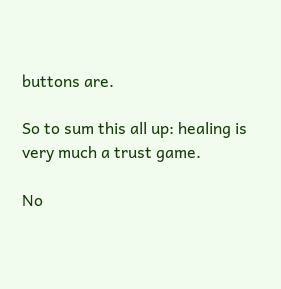buttons are.

So to sum this all up: healing is very much a trust game.

No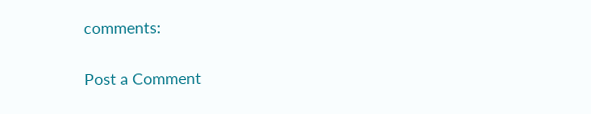comments:

Post a Comment